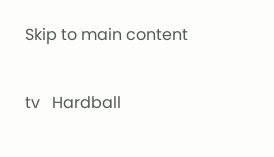Skip to main content

tv   Hardball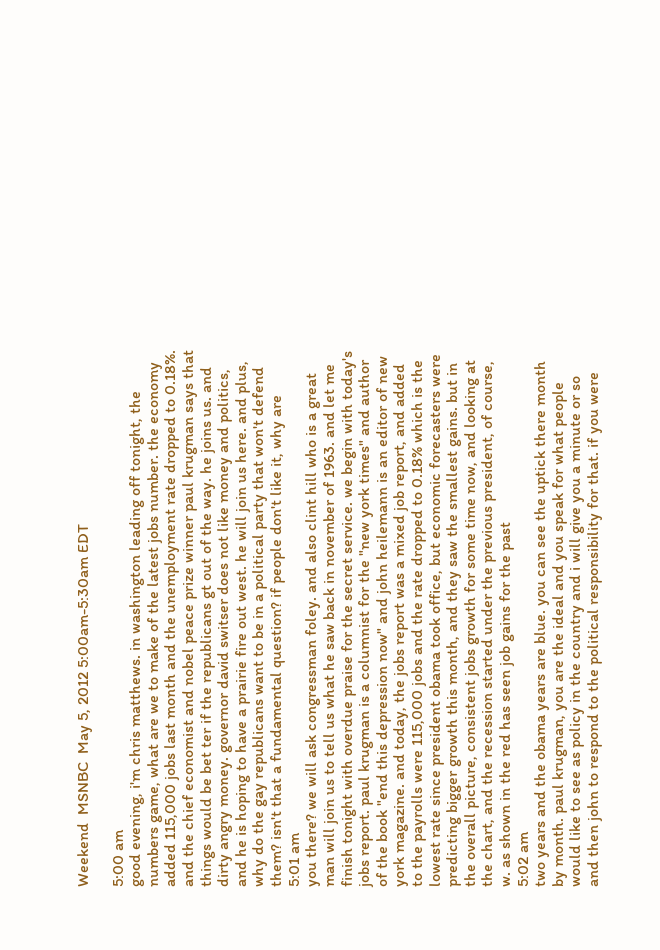Weekend  MSNBC  May 5, 2012 5:00am-5:30am EDT

5:00 am
good evening, i'm chris matthews. in washington leading off tonight, the numbers game, what are we to make of the latest jobs number. the economy added 115,000 jobs last month and the unemployment rate dropped to 0.18%. and the chief economist and nobel peace prize winner paul krugman says that things would be bet ter if the republicans gt out of the way. he joins us. and dirty angry money. governor david switser does not like money and politics, and he is hoping to have a prairie fire out west. he will join us here. and plus, why do the gay republicans want to be in a political party that won't defend them? isn't that a fundamental question? if people don't like it, why are
5:01 am
you there? we will ask congressman foley. and also clint hill who is a great man will join us to tell us what he saw back in november of 1963. and let me finish tonight with overdue praise for the secret service. we begin with today's jobs report. paul krugman is a columnist for the "new york times" and author of the book "end this depression now" and john heilemann is an editor of new york magazine. and today, the jobs report was a mixed job report, and added to the payrolls were 115,000 jobs and the rate dropped to 0.18% which is the lowest rate since president obama took office, but economic forecasters were predicting bigger growth this month, and they saw the smallest gains. but in the overall picture, consistent jobs growth for some time now, and looking at the chart, and the recession started under the previous president, of course, w. as shown in the red has seen job gains for the past
5:02 am
two years and the obama years are blue. you can see the uptick there month by month. paul krugman, you are the ideal and you speak for what people would like to see as policy in the country and i will give you a minute or so and then john to respond to the political responsibility for that. if you were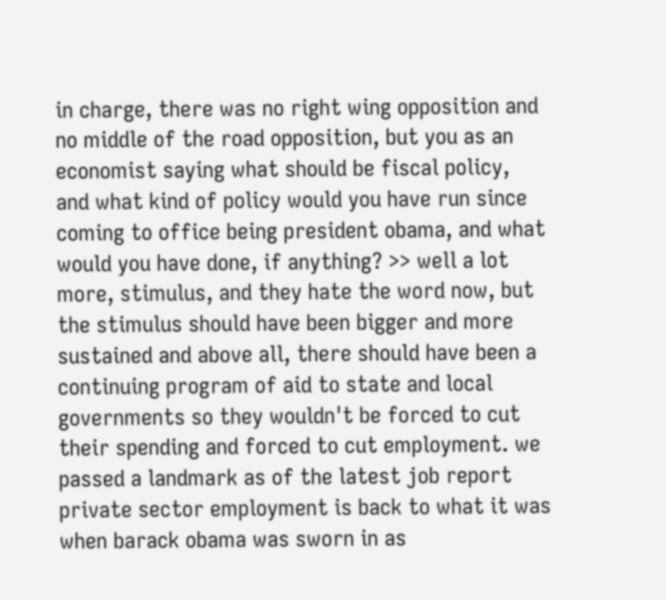in charge, there was no right wing opposition and no middle of the road opposition, but you as an economist saying what should be fiscal policy, and what kind of policy would you have run since coming to office being president obama, and what would you have done, if anything? >> well a lot more, stimulus, and they hate the word now, but the stimulus should have been bigger and more sustained and above all, there should have been a continuing program of aid to state and local governments so they wouldn't be forced to cut their spending and forced to cut employment. we passed a landmark as of the latest job report private sector employment is back to what it was when barack obama was sworn in as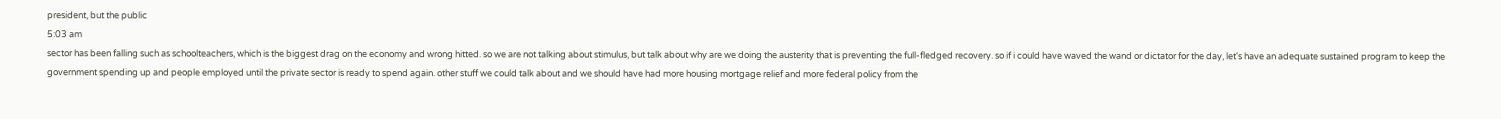president, but the public
5:03 am
sector has been falling such as schoolteachers, which is the biggest drag on the economy and wrong hitted. so we are not talking about stimulus, but talk about why are we doing the austerity that is preventing the full-fledged recovery. so if i could have waved the wand or dictator for the day, let's have an adequate sustained program to keep the government spending up and people employed until the private sector is ready to spend again. other stuff we could talk about and we should have had more housing mortgage relief and more federal policy from the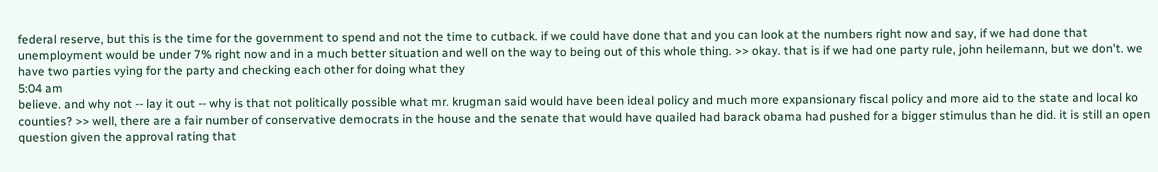federal reserve, but this is the time for the government to spend and not the time to cutback. if we could have done that and you can look at the numbers right now and say, if we had done that unemployment would be under 7% right now and in a much better situation and well on the way to being out of this whole thing. >> okay. that is if we had one party rule, john heilemann, but we don't. we have two parties vying for the party and checking each other for doing what they
5:04 am
believe. and why not -- lay it out -- why is that not politically possible what mr. krugman said would have been ideal policy and much more expansionary fiscal policy and more aid to the state and local ko counties? >> well, there are a fair number of conservative democrats in the house and the senate that would have quailed had barack obama had pushed for a bigger stimulus than he did. it is still an open question given the approval rating that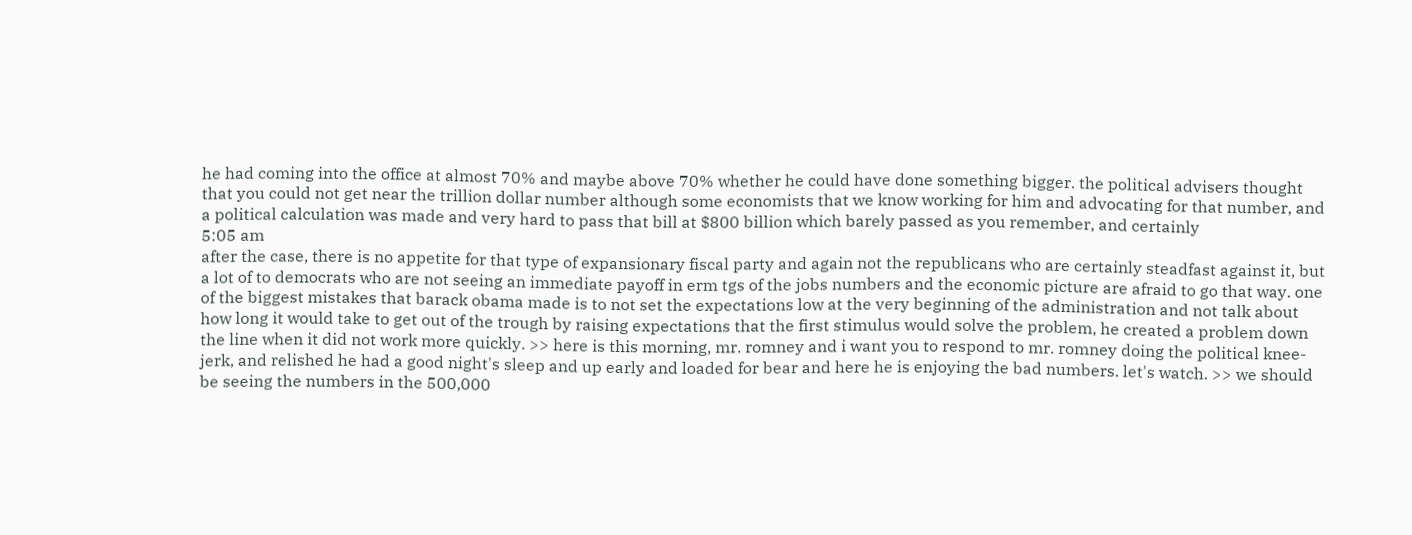he had coming into the office at almost 70% and maybe above 70% whether he could have done something bigger. the political advisers thought that you could not get near the trillion dollar number although some economists that we know working for him and advocating for that number, and a political calculation was made and very hard to pass that bill at $800 billion which barely passed as you remember, and certainly
5:05 am
after the case, there is no appetite for that type of expansionary fiscal party and again not the republicans who are certainly steadfast against it, but a lot of to democrats who are not seeing an immediate payoff in erm tgs of the jobs numbers and the economic picture are afraid to go that way. one of the biggest mistakes that barack obama made is to not set the expectations low at the very beginning of the administration and not talk about how long it would take to get out of the trough by raising expectations that the first stimulus would solve the problem, he created a problem down the line when it did not work more quickly. >> here is this morning, mr. romney and i want you to respond to mr. romney doing the political knee-jerk, and relished he had a good night's sleep and up early and loaded for bear and here he is enjoying the bad numbers. let's watch. >> we should be seeing the numbers in the 500,000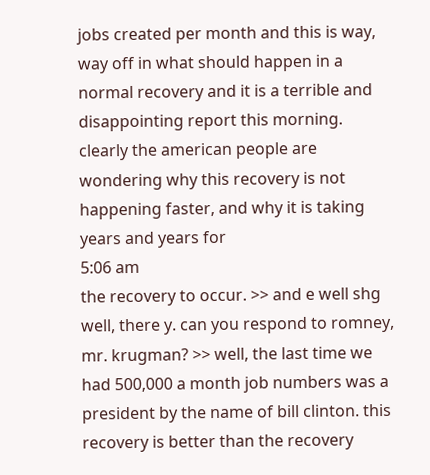jobs created per month and this is way, way off in what should happen in a normal recovery and it is a terrible and disappointing report this morning. clearly the american people are wondering why this recovery is not happening faster, and why it is taking years and years for
5:06 am
the recovery to occur. >> and e well shg well, there y. can you respond to romney, mr. krugman? >> well, the last time we had 500,000 a month job numbers was a president by the name of bill clinton. this recovery is better than the recovery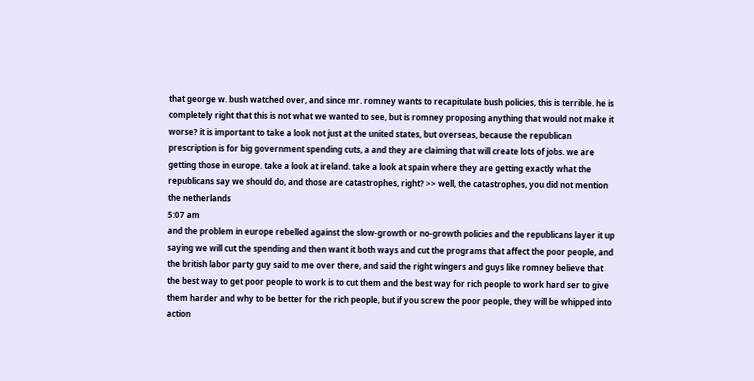that george w. bush watched over, and since mr. romney wants to recapitulate bush policies, this is terrible. he is completely right that this is not what we wanted to see, but is romney proposing anything that would not make it worse? it is important to take a look not just at the united states, but overseas, because the republican prescription is for big government spending cuts, a and they are claiming that will create lots of jobs. we are getting those in europe. take a look at ireland. take a look at spain where they are getting exactly what the republicans say we should do, and those are catastrophes, right? >> well, the catastrophes, you did not mention the netherlands
5:07 am
and the problem in europe rebelled against the slow-growth or no-growth policies and the republicans layer it up saying we will cut the spending and then want it both ways and cut the programs that affect the poor people, and the british labor party guy said to me over there, and said the right wingers and guys like romney believe that the best way to get poor people to work is to cut them and the best way for rich people to work hard ser to give them harder and why to be better for the rich people, but if you screw the poor people, they will be whipped into action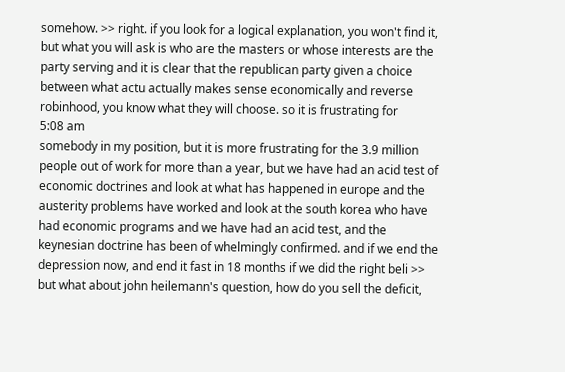somehow. >> right. if you look for a logical explanation, you won't find it, but what you will ask is who are the masters or whose interests are the party serving and it is clear that the republican party given a choice between what actu actually makes sense economically and reverse robinhood, you know what they will choose. so it is frustrating for
5:08 am
somebody in my position, but it is more frustrating for the 3.9 million people out of work for more than a year, but we have had an acid test of economic doctrines and look at what has happened in europe and the austerity problems have worked and look at the south korea who have had economic programs and we have had an acid test, and the keynesian doctrine has been of whelmingly confirmed. and if we end the depression now, and end it fast in 18 months if we did the right beli >> but what about john heilemann's question, how do you sell the deficit,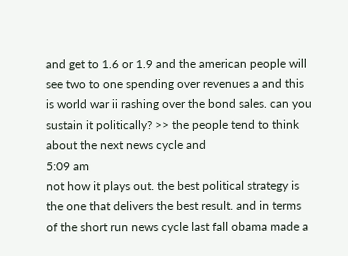and get to 1.6 or 1.9 and the american people will see two to one spending over revenues a and this is world war ii rashing over the bond sales. can you sustain it politically? >> the people tend to think about the next news cycle and
5:09 am
not how it plays out. the best political strategy is the one that delivers the best result. and in terms of the short run news cycle last fall obama made a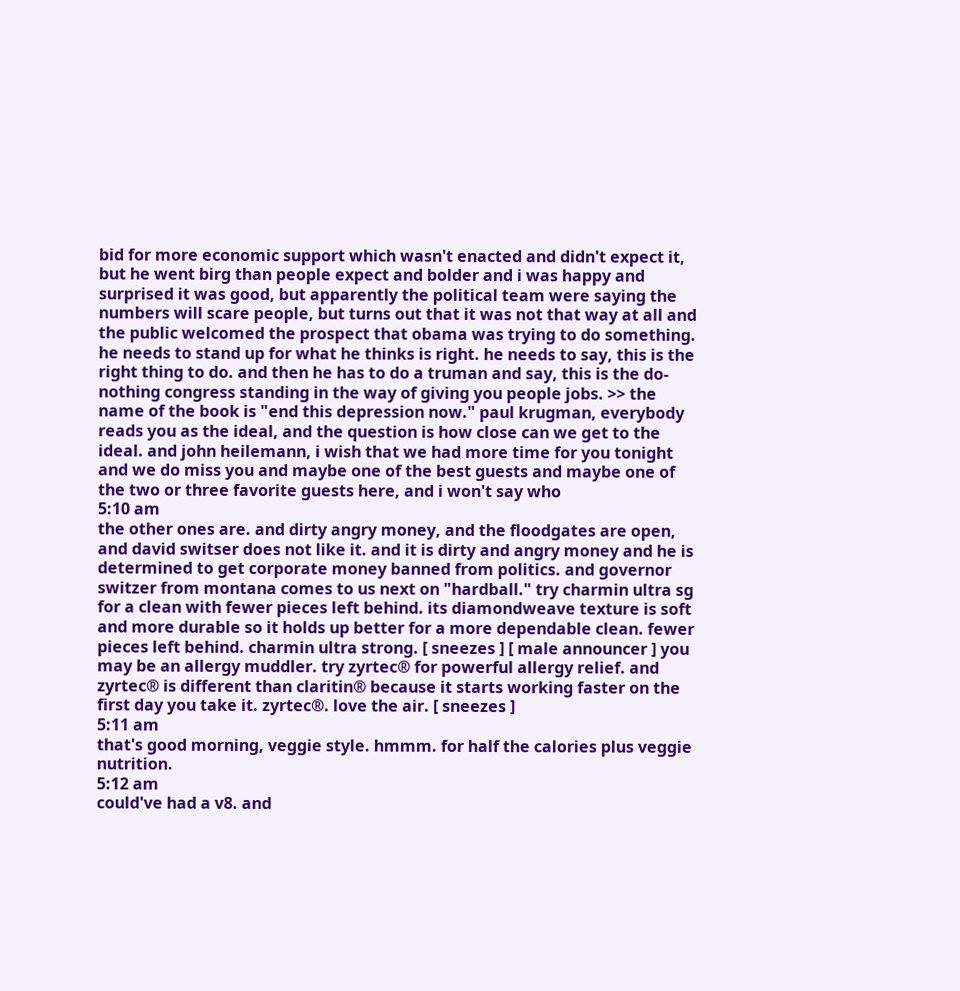bid for more economic support which wasn't enacted and didn't expect it, but he went birg than people expect and bolder and i was happy and surprised it was good, but apparently the political team were saying the numbers will scare people, but turns out that it was not that way at all and the public welcomed the prospect that obama was trying to do something. he needs to stand up for what he thinks is right. he needs to say, this is the right thing to do. and then he has to do a truman and say, this is the do-nothing congress standing in the way of giving you people jobs. >> the name of the book is "end this depression now." paul krugman, everybody reads you as the ideal, and the question is how close can we get to the ideal. and john heilemann, i wish that we had more time for you tonight and we do miss you and maybe one of the best guests and maybe one of the two or three favorite guests here, and i won't say who
5:10 am
the other ones are. and dirty angry money, and the floodgates are open, and david switser does not like it. and it is dirty and angry money and he is determined to get corporate money banned from politics. and governor switzer from montana comes to us next on "hardball." try charmin ultra sg for a clean with fewer pieces left behind. its diamondweave texture is soft and more durable so it holds up better for a more dependable clean. fewer pieces left behind. charmin ultra strong. [ sneezes ] [ male announcer ] you may be an allergy muddler. try zyrtec® for powerful allergy relief. and zyrtec® is different than claritin® because it starts working faster on the first day you take it. zyrtec®. love the air. [ sneezes ]
5:11 am
that's good morning, veggie style. hmmm. for half the calories plus veggie nutrition.
5:12 am
could've had a v8. and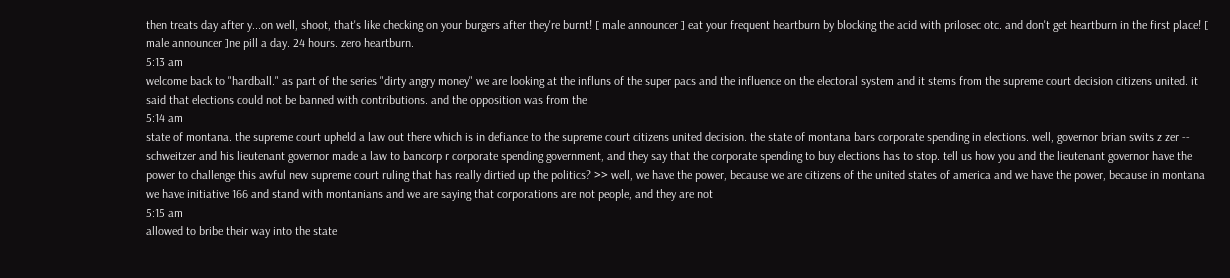then treats day after y...on well, shoot, that's like checking on your burgers after they're burnt! [ male announcer ] eat your frequent heartburn by blocking the acid with prilosec otc. and don't get heartburn in the first place! [ male announcer ]ne pill a day. 24 hours. zero heartburn.
5:13 am
welcome back to "hardball." as part of the series "dirty angry money" we are looking at the influns of the super pacs and the influence on the electoral system and it stems from the supreme court decision citizens united. it said that elections could not be banned with contributions. and the opposition was from the
5:14 am
state of montana. the supreme court upheld a law out there which is in defiance to the supreme court citizens united decision. the state of montana bars corporate spending in elections. well, governor brian swits z zer -- schweitzer and his lieutenant governor made a law to bancorp r corporate spending government, and they say that the corporate spending to buy elections has to stop. tell us how you and the lieutenant governor have the power to challenge this awful new supreme court ruling that has really dirtied up the politics? >> well, we have the power, because we are citizens of the united states of america and we have the power, because in montana we have initiative 166 and stand with montanians and we are saying that corporations are not people, and they are not
5:15 am
allowed to bribe their way into the state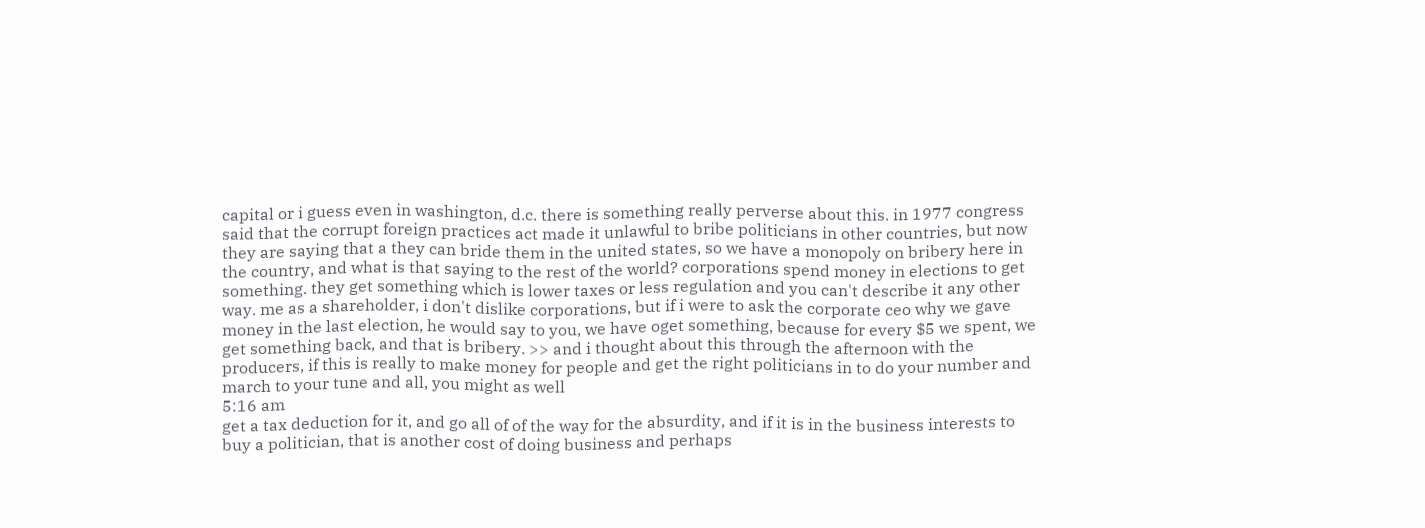capital or i guess even in washington, d.c. there is something really perverse about this. in 1977 congress said that the corrupt foreign practices act made it unlawful to bribe politicians in other countries, but now they are saying that a they can bride them in the united states, so we have a monopoly on bribery here in the country, and what is that saying to the rest of the world? corporations spend money in elections to get something. they get something which is lower taxes or less regulation and you can't describe it any other way. me as a shareholder, i don't dislike corporations, but if i were to ask the corporate ceo why we gave money in the last election, he would say to you, we have oget something, because for every $5 we spent, we get something back, and that is bribery. >> and i thought about this through the afternoon with the producers, if this is really to make money for people and get the right politicians in to do your number and march to your tune and all, you might as well
5:16 am
get a tax deduction for it, and go all of of the way for the absurdity, and if it is in the business interests to buy a politician, that is another cost of doing business and perhaps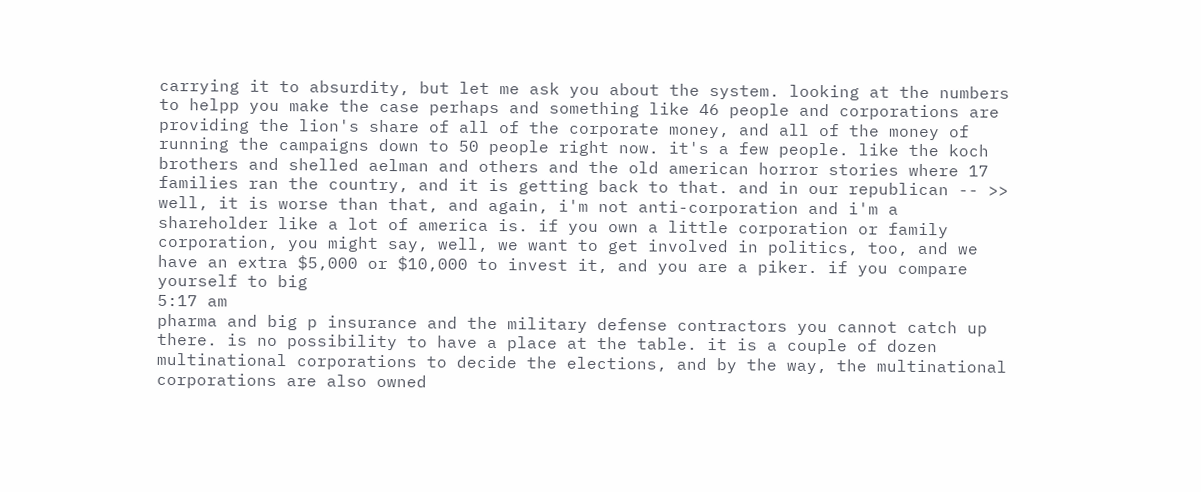carrying it to absurdity, but let me ask you about the system. looking at the numbers to helpp you make the case perhaps and something like 46 people and corporations are providing the lion's share of all of the corporate money, and all of the money of running the campaigns down to 50 people right now. it's a few people. like the koch brothers and shelled aelman and others and the old american horror stories where 17 families ran the country, and it is getting back to that. and in our republican -- >> well, it is worse than that, and again, i'm not anti-corporation and i'm a shareholder like a lot of america is. if you own a little corporation or family corporation, you might say, well, we want to get involved in politics, too, and we have an extra $5,000 or $10,000 to invest it, and you are a piker. if you compare yourself to big
5:17 am
pharma and big p insurance and the military defense contractors you cannot catch up there. is no possibility to have a place at the table. it is a couple of dozen multinational corporations to decide the elections, and by the way, the multinational corporations are also owned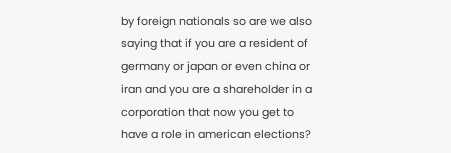by foreign nationals so are we also saying that if you are a resident of germany or japan or even china or iran and you are a shareholder in a corporation that now you get to have a role in american elections?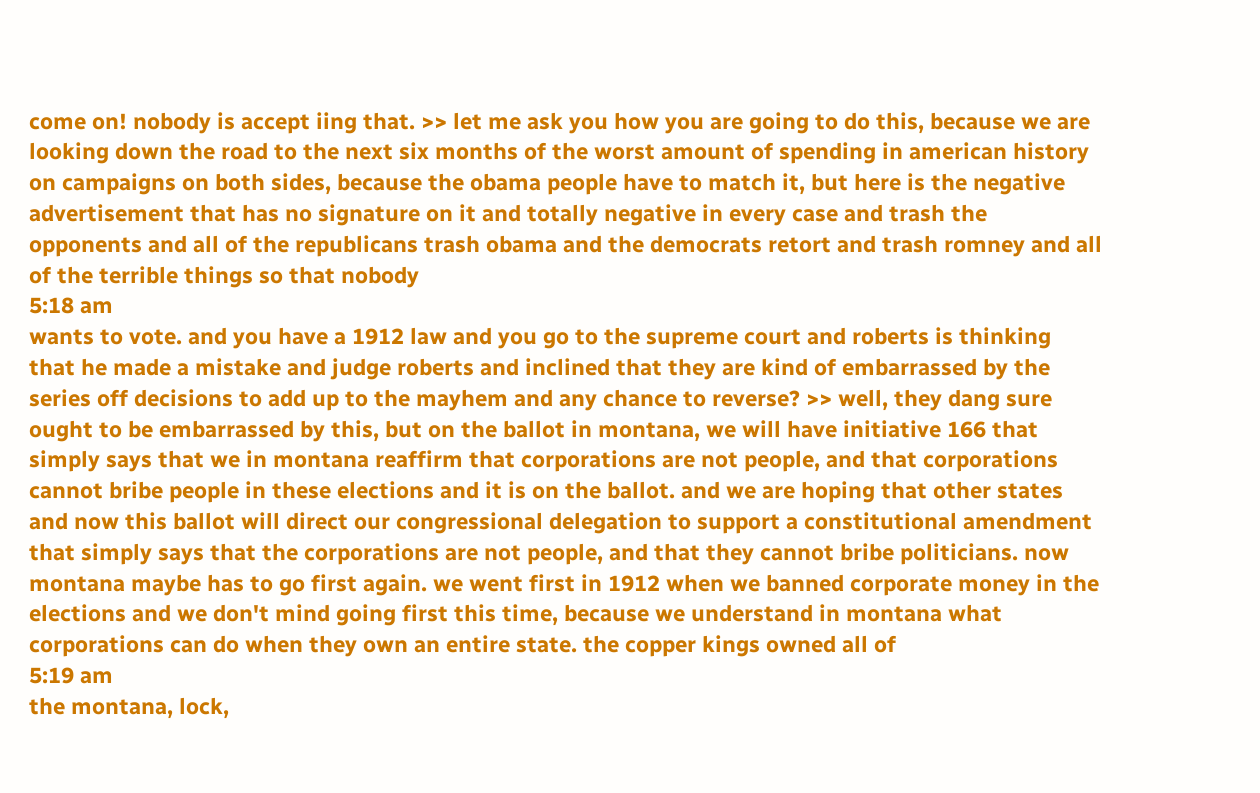come on! nobody is accept iing that. >> let me ask you how you are going to do this, because we are looking down the road to the next six months of the worst amount of spending in american history on campaigns on both sides, because the obama people have to match it, but here is the negative advertisement that has no signature on it and totally negative in every case and trash the opponents and all of the republicans trash obama and the democrats retort and trash romney and all of the terrible things so that nobody
5:18 am
wants to vote. and you have a 1912 law and you go to the supreme court and roberts is thinking that he made a mistake and judge roberts and inclined that they are kind of embarrassed by the series off decisions to add up to the mayhem and any chance to reverse? >> well, they dang sure ought to be embarrassed by this, but on the ballot in montana, we will have initiative 166 that simply says that we in montana reaffirm that corporations are not people, and that corporations cannot bribe people in these elections and it is on the ballot. and we are hoping that other states and now this ballot will direct our congressional delegation to support a constitutional amendment that simply says that the corporations are not people, and that they cannot bribe politicians. now montana maybe has to go first again. we went first in 1912 when we banned corporate money in the elections and we don't mind going first this time, because we understand in montana what corporations can do when they own an entire state. the copper kings owned all of
5:19 am
the montana, lock,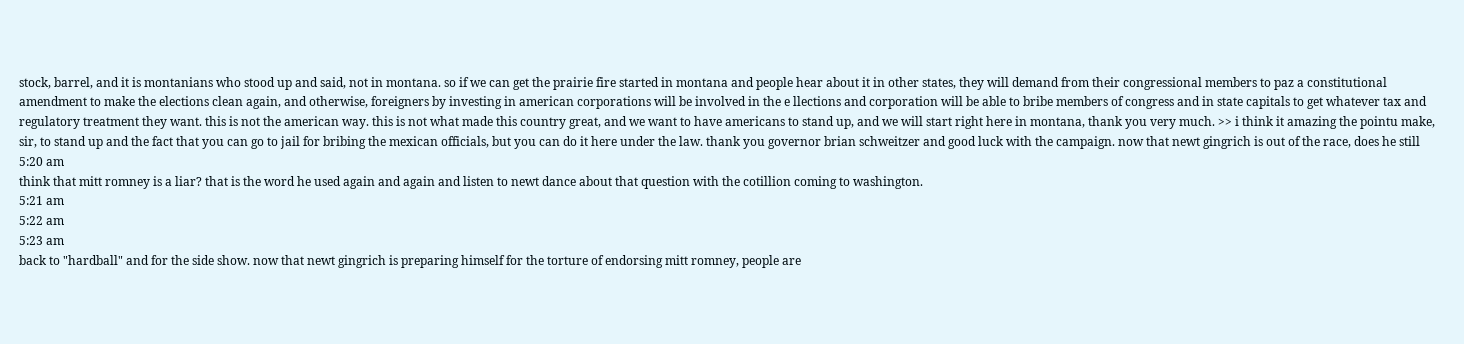stock, barrel, and it is montanians who stood up and said, not in montana. so if we can get the prairie fire started in montana and people hear about it in other states, they will demand from their congressional members to paz a constitutional amendment to make the elections clean again, and otherwise, foreigners by investing in american corporations will be involved in the e llections and corporation will be able to bribe members of congress and in state capitals to get whatever tax and regulatory treatment they want. this is not the american way. this is not what made this country great, and we want to have americans to stand up, and we will start right here in montana, thank you very much. >> i think it amazing the pointu make, sir, to stand up and the fact that you can go to jail for bribing the mexican officials, but you can do it here under the law. thank you governor brian schweitzer and good luck with the campaign. now that newt gingrich is out of the race, does he still
5:20 am
think that mitt romney is a liar? that is the word he used again and again and listen to newt dance about that question with the cotillion coming to washington.
5:21 am
5:22 am
5:23 am
back to "hardball" and for the side show. now that newt gingrich is preparing himself for the torture of endorsing mitt romney, people are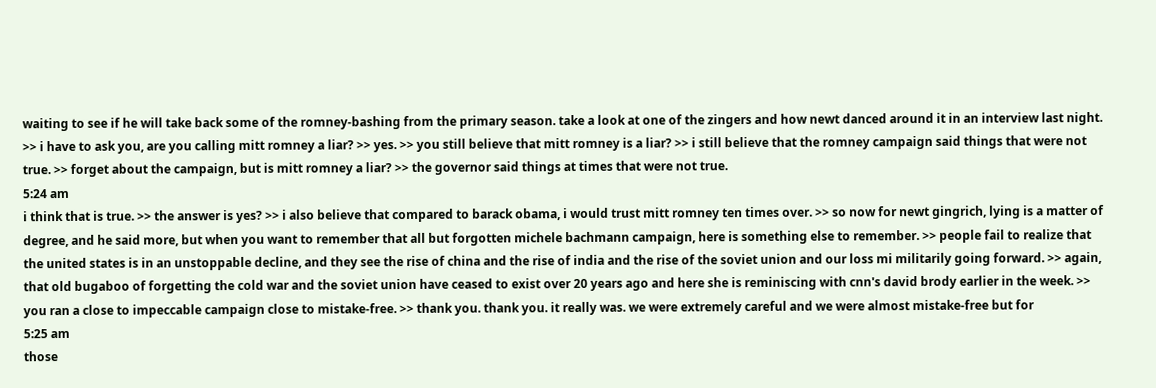waiting to see if he will take back some of the romney-bashing from the primary season. take a look at one of the zingers and how newt danced around it in an interview last night. >> i have to ask you, are you calling mitt romney a liar? >> yes. >> you still believe that mitt romney is a liar? >> i still believe that the romney campaign said things that were not true. >> forget about the campaign, but is mitt romney a liar? >> the governor said things at times that were not true.
5:24 am
i think that is true. >> the answer is yes? >> i also believe that compared to barack obama, i would trust mitt romney ten times over. >> so now for newt gingrich, lying is a matter of degree, and he said more, but when you want to remember that all but forgotten michele bachmann campaign, here is something else to remember. >> people fail to realize that the united states is in an unstoppable decline, and they see the rise of china and the rise of india and the rise of the soviet union and our loss mi militarily going forward. >> again, that old bugaboo of forgetting the cold war and the soviet union have ceased to exist over 20 years ago and here she is reminiscing with cnn's david brody earlier in the week. >> you ran a close to impeccable campaign close to mistake-free. >> thank you. thank you. it really was. we were extremely careful and we were almost mistake-free but for
5:25 am
those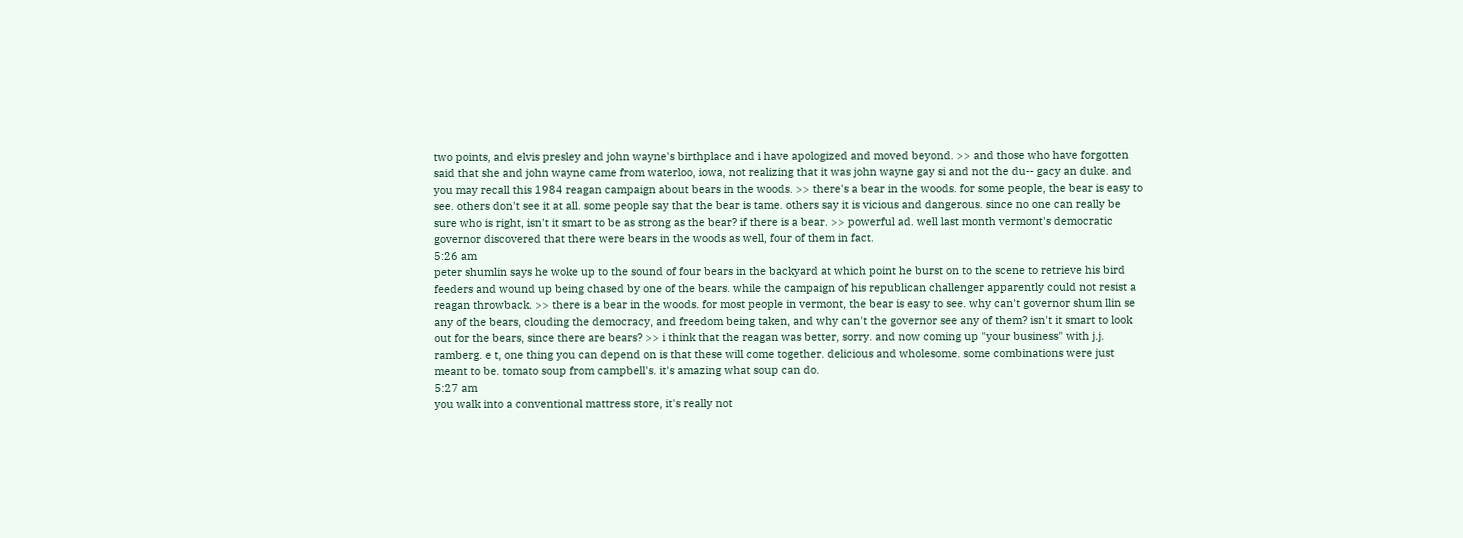two points, and elvis presley and john wayne's birthplace and i have apologized and moved beyond. >> and those who have forgotten said that she and john wayne came from waterloo, iowa, not realizing that it was john wayne gay si and not the du-- gacy an duke. and you may recall this 1984 reagan campaign about bears in the woods. >> there's a bear in the woods. for some people, the bear is easy to see. others don't see it at all. some people say that the bear is tame. others say it is vicious and dangerous. since no one can really be sure who is right, isn't it smart to be as strong as the bear? if there is a bear. >> powerful ad. well last month vermont's democratic governor discovered that there were bears in the woods as well, four of them in fact.
5:26 am
peter shumlin says he woke up to the sound of four bears in the backyard at which point he burst on to the scene to retrieve his bird feeders and wound up being chased by one of the bears. while the campaign of his republican challenger apparently could not resist a reagan throwback. >> there is a bear in the woods. for most people in vermont, the bear is easy to see. why can't governor shum llin se any of the bears, clouding the democracy, and freedom being taken, and why can't the governor see any of them? isn't it smart to look out for the bears, since there are bears? >> i think that the reagan was better, sorry. and now coming up "your business" with j.j. ramberg. e t, one thing you can depend on is that these will come together. delicious and wholesome. some combinations were just meant to be. tomato soup from campbell's. it's amazing what soup can do.
5:27 am
you walk into a conventional mattress store, it's really not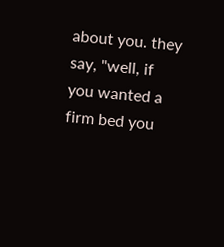about you. they say, "well, if you wanted a firm bed you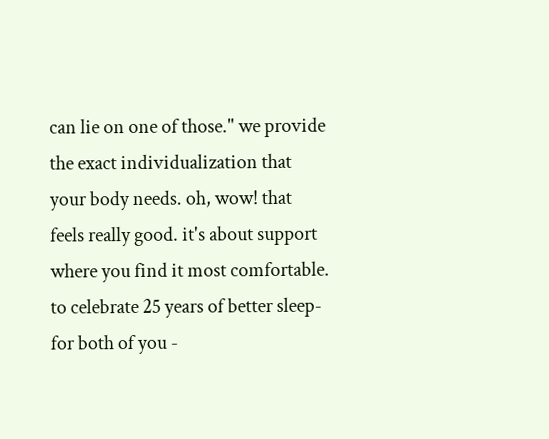can lie on one of those." we provide the exact individualization that your body needs. oh, wow! that feels really good. it's about support where you find it most comfortable. to celebrate 25 years of better sleep-for both of you -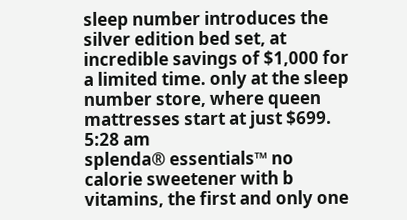sleep number introduces the silver edition bed set, at incredible savings of $1,000 for a limited time. only at the sleep number store, where queen mattresses start at just $699.
5:28 am
splenda® essentials™ no calorie sweetener with b vitamins, the first and only one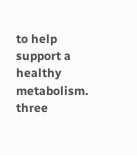to help support a healthy metabolism. three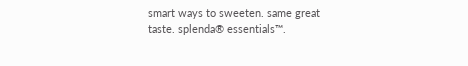smart ways to sweeten. same great taste. splenda® essentials™.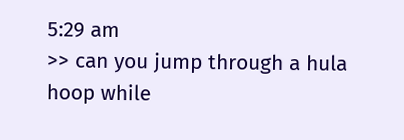5:29 am
>> can you jump through a hula hoop while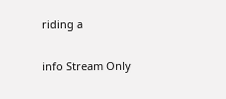riding a


info Stream Only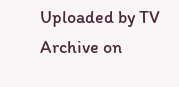Uploaded by TV Archive on